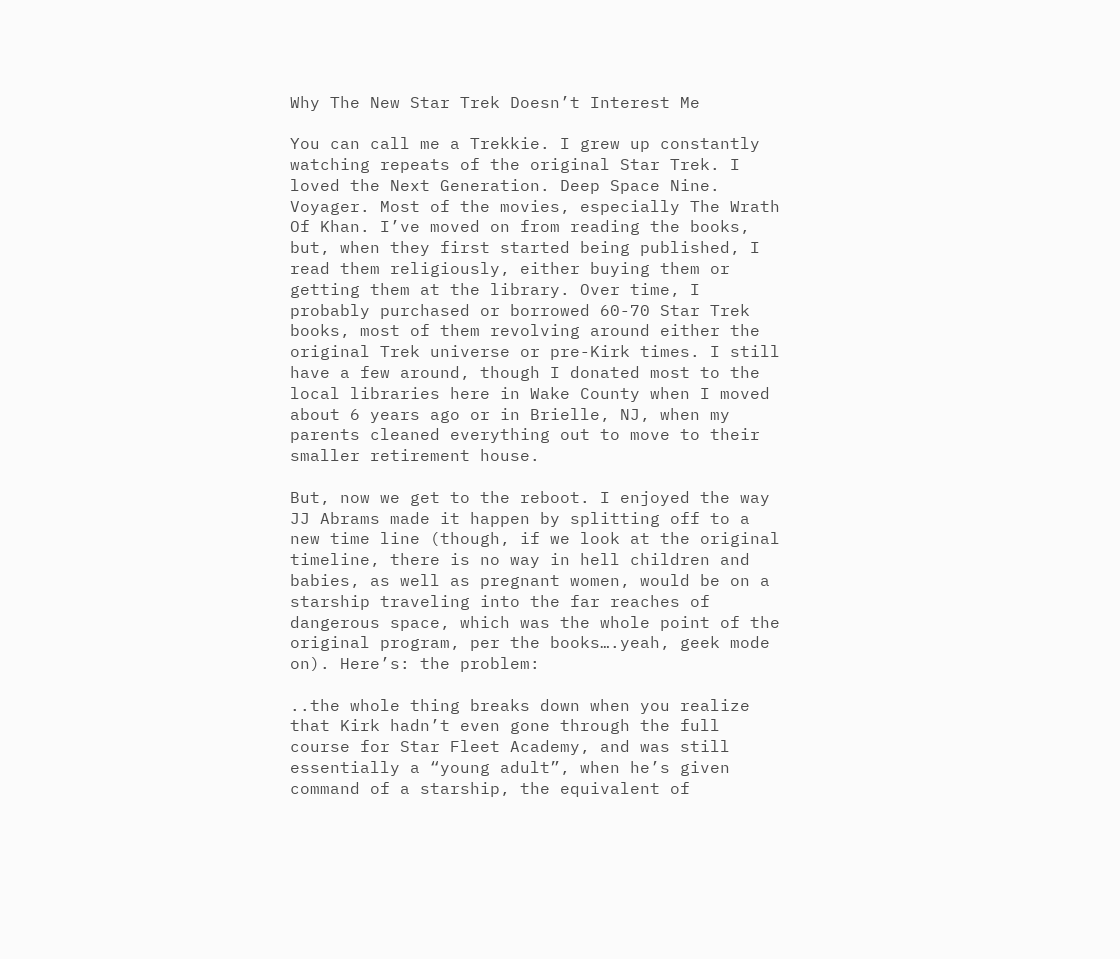Why The New Star Trek Doesn’t Interest Me

You can call me a Trekkie. I grew up constantly watching repeats of the original Star Trek. I loved the Next Generation. Deep Space Nine. Voyager. Most of the movies, especially The Wrath Of Khan. I’ve moved on from reading the books, but, when they first started being published, I read them religiously, either buying them or getting them at the library. Over time, I probably purchased or borrowed 60-70 Star Trek books, most of them revolving around either the original Trek universe or pre-Kirk times. I still have a few around, though I donated most to the local libraries here in Wake County when I moved about 6 years ago or in Brielle, NJ, when my parents cleaned everything out to move to their smaller retirement house.

But, now we get to the reboot. I enjoyed the way JJ Abrams made it happen by splitting off to a new time line (though, if we look at the original timeline, there is no way in hell children and babies, as well as pregnant women, would be on a starship traveling into the far reaches of dangerous space, which was the whole point of the original program, per the books….yeah, geek mode on). Here’s: the problem:

..the whole thing breaks down when you realize that Kirk hadn’t even gone through the full course for Star Fleet Academy, and was still essentially a “young adult”, when he’s given command of a starship, the equivalent of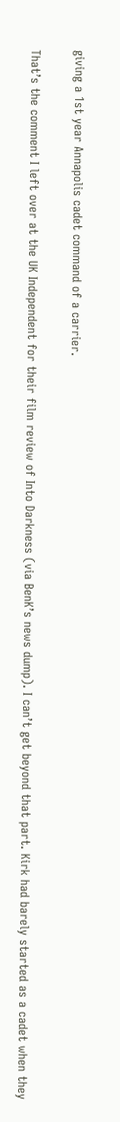giving a 1st year Annapolis cadet command of a carrier.

That’s the comment I left over at the UK Independent for their film review of Into Darkness (via BenK’s news dump). I can’t get beyond that part. Kirk had barely started as a cadet when they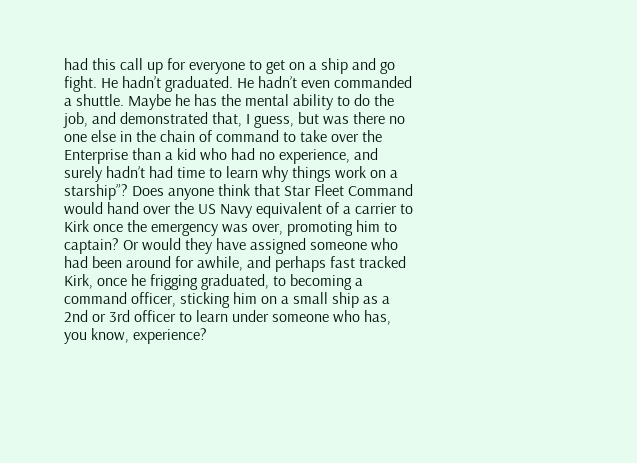had this call up for everyone to get on a ship and go fight. He hadn’t graduated. He hadn’t even commanded a shuttle. Maybe he has the mental ability to do the job, and demonstrated that, I guess, but was there no one else in the chain of command to take over the Enterprise than a kid who had no experience, and surely hadn’t had time to learn why things work on a starship”? Does anyone think that Star Fleet Command would hand over the US Navy equivalent of a carrier to Kirk once the emergency was over, promoting him to captain? Or would they have assigned someone who had been around for awhile, and perhaps fast tracked Kirk, once he frigging graduated, to becoming a command officer, sticking him on a small ship as a 2nd or 3rd officer to learn under someone who has, you know, experience?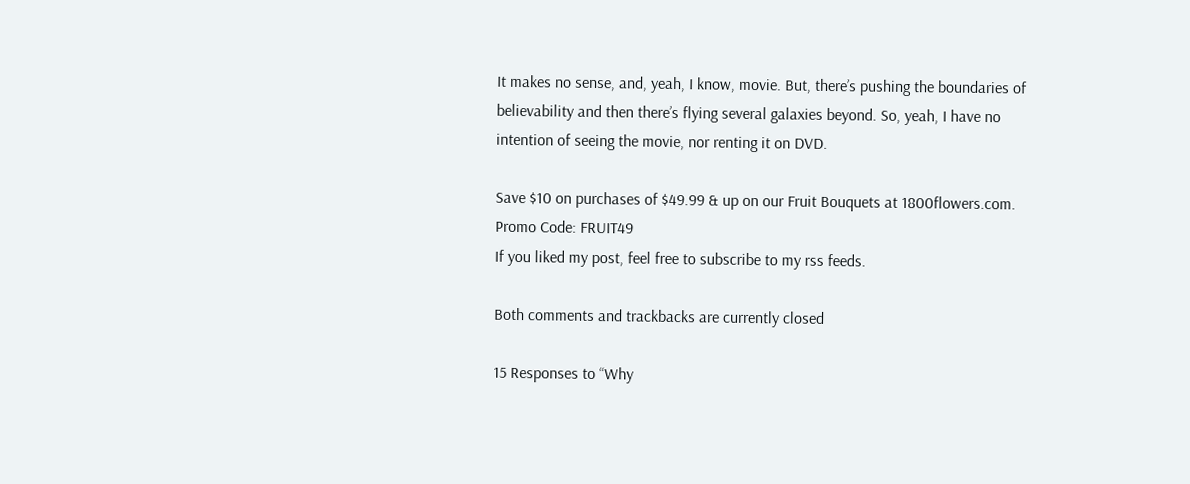It makes no sense, and, yeah, I know, movie. But, there’s pushing the boundaries of believability and then there’s flying several galaxies beyond. So, yeah, I have no intention of seeing the movie, nor renting it on DVD.

Save $10 on purchases of $49.99 & up on our Fruit Bouquets at 1800flowers.com. Promo Code: FRUIT49
If you liked my post, feel free to subscribe to my rss feeds.

Both comments and trackbacks are currently closed

15 Responses to “Why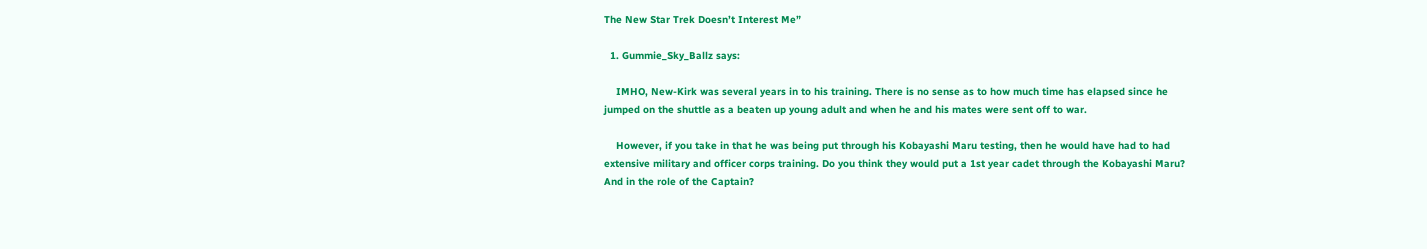The New Star Trek Doesn’t Interest Me”

  1. Gummie_Sky_Ballz says:

    IMHO, New-Kirk was several years in to his training. There is no sense as to how much time has elapsed since he jumped on the shuttle as a beaten up young adult and when he and his mates were sent off to war.

    However, if you take in that he was being put through his Kobayashi Maru testing, then he would have had to had extensive military and officer corps training. Do you think they would put a 1st year cadet through the Kobayashi Maru? And in the role of the Captain?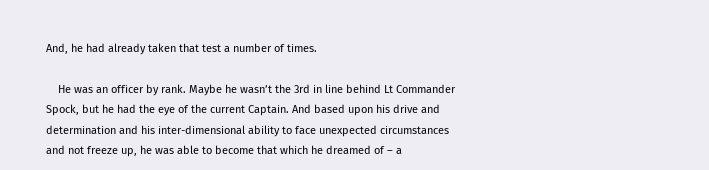And, he had already taken that test a number of times.

    He was an officer by rank. Maybe he wasn’t the 3rd in line behind Lt Commander Spock, but he had the eye of the current Captain. And based upon his drive and determination and his inter-dimensional ability to face unexpected circumstances and not freeze up, he was able to become that which he dreamed of – a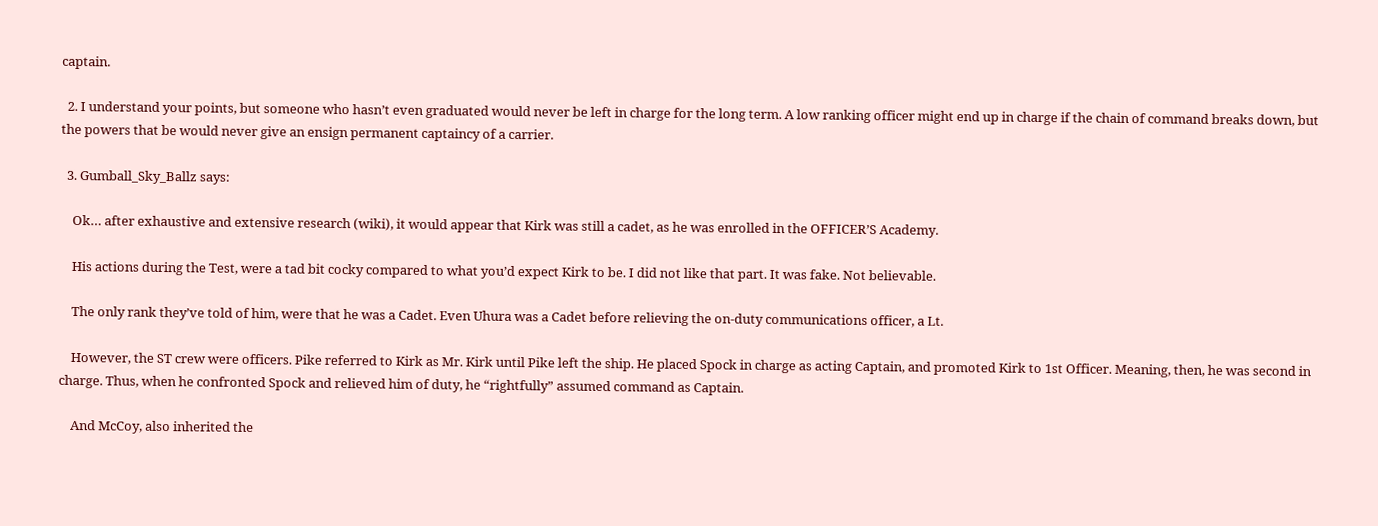captain.

  2. I understand your points, but someone who hasn’t even graduated would never be left in charge for the long term. A low ranking officer might end up in charge if the chain of command breaks down, but the powers that be would never give an ensign permanent captaincy of a carrier.

  3. Gumball_Sky_Ballz says:

    Ok… after exhaustive and extensive research (wiki), it would appear that Kirk was still a cadet, as he was enrolled in the OFFICER’S Academy.

    His actions during the Test, were a tad bit cocky compared to what you’d expect Kirk to be. I did not like that part. It was fake. Not believable.

    The only rank they’ve told of him, were that he was a Cadet. Even Uhura was a Cadet before relieving the on-duty communications officer, a Lt.

    However, the ST crew were officers. Pike referred to Kirk as Mr. Kirk until Pike left the ship. He placed Spock in charge as acting Captain, and promoted Kirk to 1st Officer. Meaning, then, he was second in charge. Thus, when he confronted Spock and relieved him of duty, he “rightfully” assumed command as Captain.

    And McCoy, also inherited the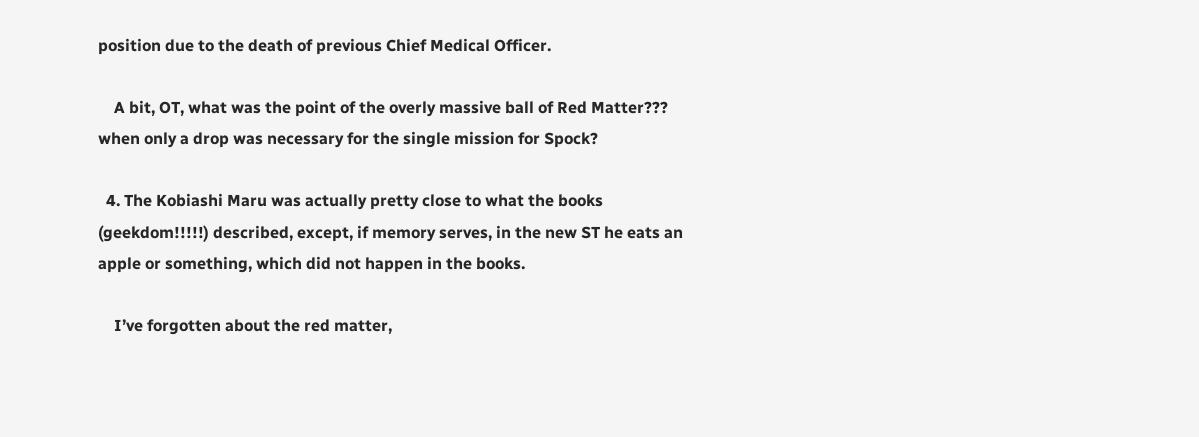position due to the death of previous Chief Medical Officer.

    A bit, OT, what was the point of the overly massive ball of Red Matter??? when only a drop was necessary for the single mission for Spock?

  4. The Kobiashi Maru was actually pretty close to what the books (geekdom!!!!!) described, except, if memory serves, in the new ST he eats an apple or something, which did not happen in the books.

    I’ve forgotten about the red matter,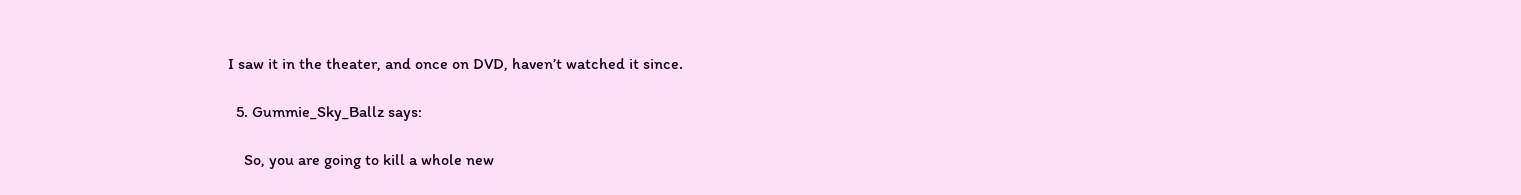I saw it in the theater, and once on DVD, haven’t watched it since.

  5. Gummie_Sky_Ballz says:

    So, you are going to kill a whole new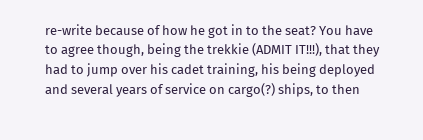re-write because of how he got in to the seat? You have to agree though, being the trekkie (ADMIT IT!!!), that they had to jump over his cadet training, his being deployed and several years of service on cargo(?) ships, to then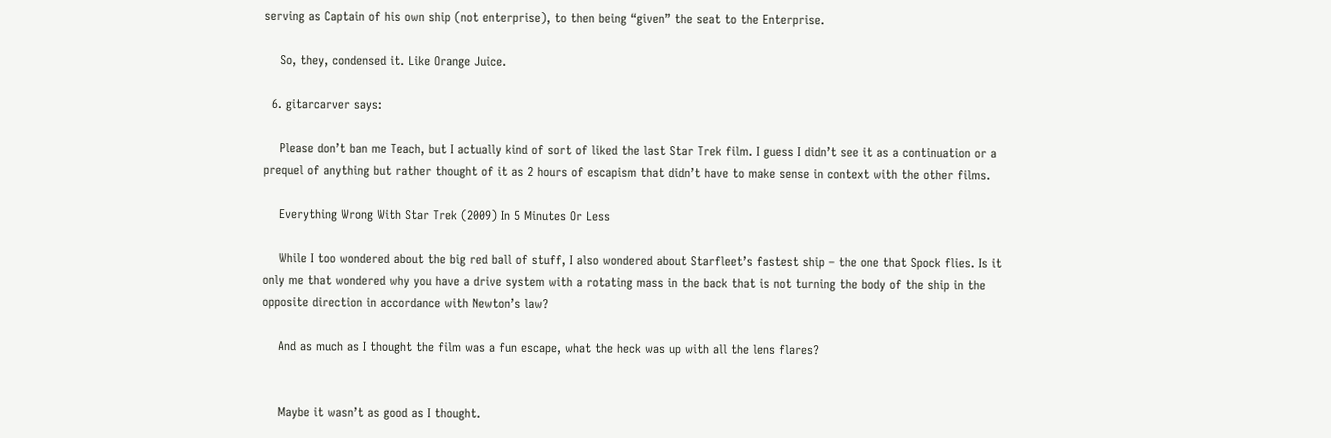serving as Captain of his own ship (not enterprise), to then being “given” the seat to the Enterprise.

    So, they, condensed it. Like Orange Juice.

  6. gitarcarver says:

    Please don’t ban me Teach, but I actually kind of sort of liked the last Star Trek film. I guess I didn’t see it as a continuation or a prequel of anything but rather thought of it as 2 hours of escapism that didn’t have to make sense in context with the other films.

    Everything Wrong With Star Trek (2009) In 5 Minutes Or Less

    While I too wondered about the big red ball of stuff, I also wondered about Starfleet’s fastest ship – the one that Spock flies. Is it only me that wondered why you have a drive system with a rotating mass in the back that is not turning the body of the ship in the opposite direction in accordance with Newton’s law?

    And as much as I thought the film was a fun escape, what the heck was up with all the lens flares?


    Maybe it wasn’t as good as I thought.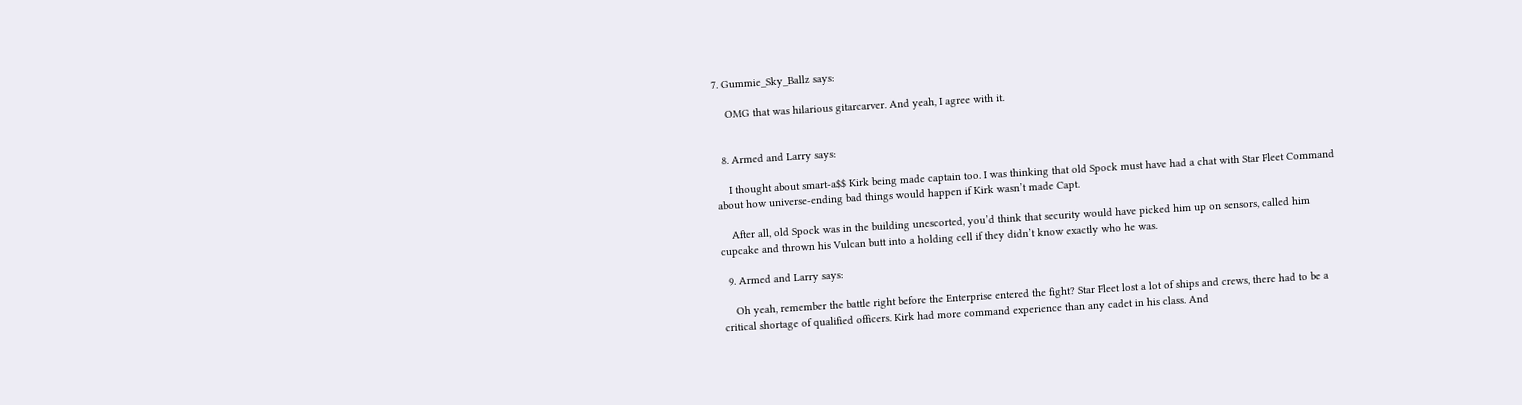7. Gummie_Sky_Ballz says:

    OMG that was hilarious gitarcarver. And yeah, I agree with it.


  8. Armed and Larry says:

    I thought about smart-a$$ Kirk being made captain too. I was thinking that old Spock must have had a chat with Star Fleet Command about how universe-ending bad things would happen if Kirk wasn’t made Capt.

    After all, old Spock was in the building unescorted, you’d think that security would have picked him up on sensors, called him cupcake and thrown his Vulcan butt into a holding cell if they didn’t know exactly who he was.

  9. Armed and Larry says:

    Oh yeah, remember the battle right before the Enterprise entered the fight? Star Fleet lost a lot of ships and crews, there had to be a critical shortage of qualified officers. Kirk had more command experience than any cadet in his class. And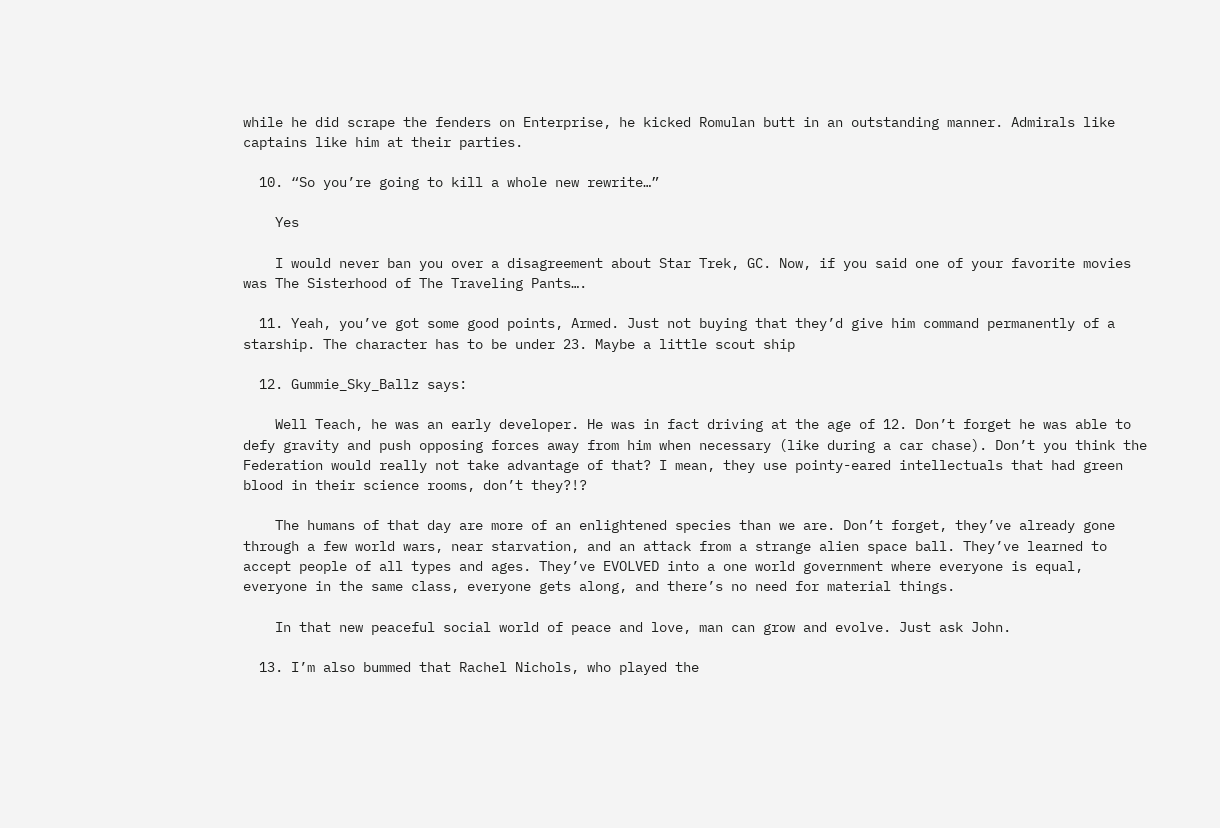while he did scrape the fenders on Enterprise, he kicked Romulan butt in an outstanding manner. Admirals like captains like him at their parties.

  10. “So you’re going to kill a whole new rewrite…”

    Yes

    I would never ban you over a disagreement about Star Trek, GC. Now, if you said one of your favorite movies was The Sisterhood of The Traveling Pants….

  11. Yeah, you’ve got some good points, Armed. Just not buying that they’d give him command permanently of a starship. The character has to be under 23. Maybe a little scout ship

  12. Gummie_Sky_Ballz says:

    Well Teach, he was an early developer. He was in fact driving at the age of 12. Don’t forget he was able to defy gravity and push opposing forces away from him when necessary (like during a car chase). Don’t you think the Federation would really not take advantage of that? I mean, they use pointy-eared intellectuals that had green blood in their science rooms, don’t they?!?

    The humans of that day are more of an enlightened species than we are. Don’t forget, they’ve already gone through a few world wars, near starvation, and an attack from a strange alien space ball. They’ve learned to accept people of all types and ages. They’ve EVOLVED into a one world government where everyone is equal, everyone in the same class, everyone gets along, and there’s no need for material things.

    In that new peaceful social world of peace and love, man can grow and evolve. Just ask John.

  13. I’m also bummed that Rachel Nichols, who played the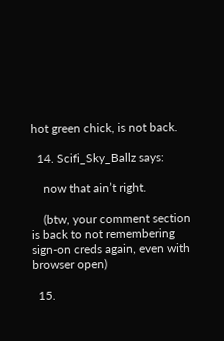hot green chick, is not back.

  14. Scifi_Sky_Ballz says:

    now that ain’t right.

    (btw, your comment section is back to not remembering sign-on creds again, even with browser open)

  15.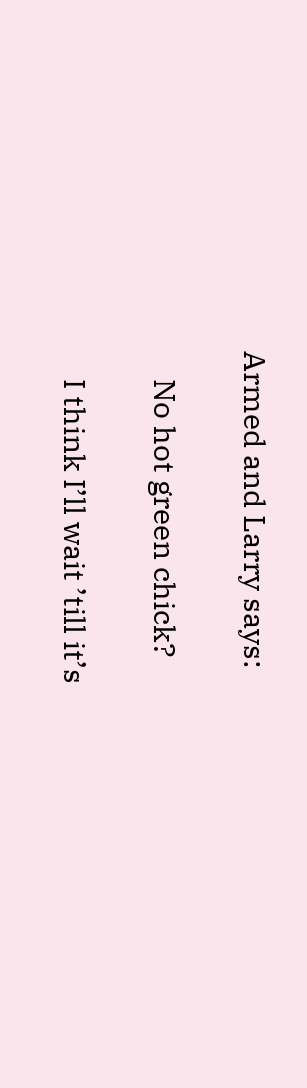Armed and Larry says:

    No hot green chick?

    I think I’ll wait ’till it’s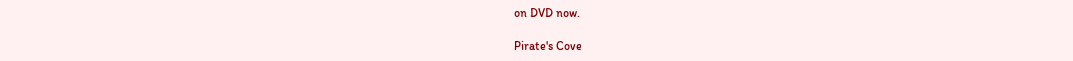on DVD now.

Pirate's Cove